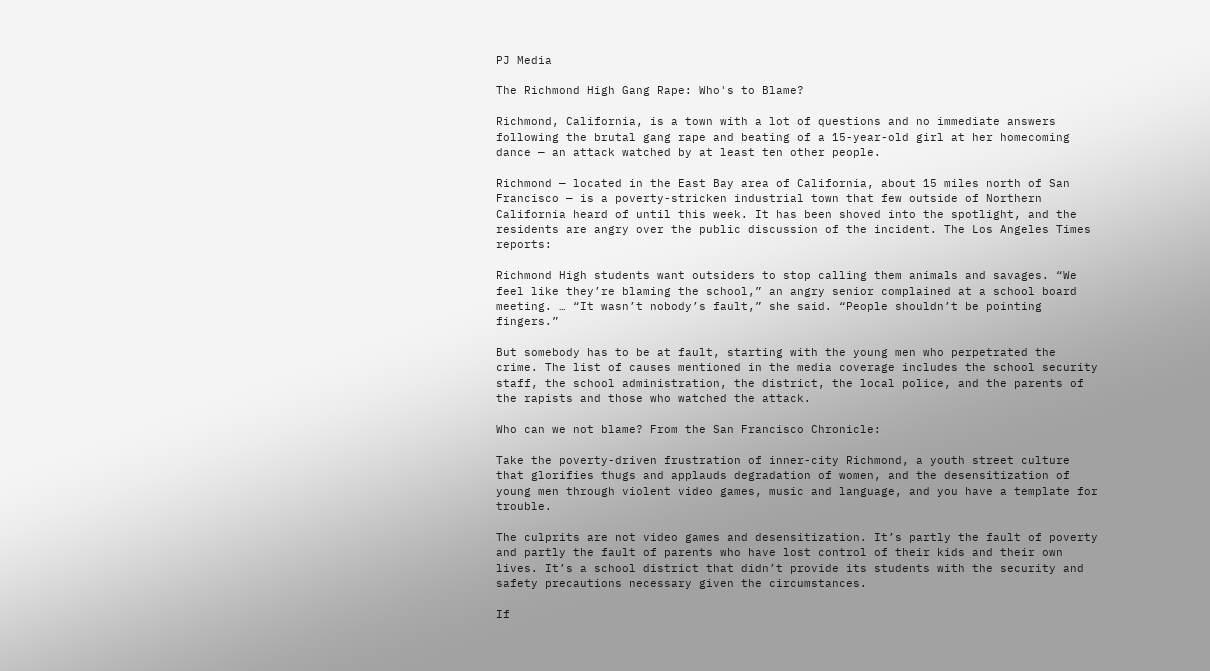PJ Media

The Richmond High Gang Rape: Who's to Blame?

Richmond, California, is a town with a lot of questions and no immediate answers following the brutal gang rape and beating of a 15-year-old girl at her homecoming dance — an attack watched by at least ten other people.

Richmond — located in the East Bay area of California, about 15 miles north of San Francisco — is a poverty-stricken industrial town that few outside of Northern California heard of until this week. It has been shoved into the spotlight, and the residents are angry over the public discussion of the incident. The Los Angeles Times reports:

Richmond High students want outsiders to stop calling them animals and savages. “We feel like they’re blaming the school,” an angry senior complained at a school board meeting. … “It wasn’t nobody’s fault,” she said. “People shouldn’t be pointing fingers.”

But somebody has to be at fault, starting with the young men who perpetrated the crime. The list of causes mentioned in the media coverage includes the school security staff, the school administration, the district, the local police, and the parents of the rapists and those who watched the attack.

Who can we not blame? From the San Francisco Chronicle:

Take the poverty-driven frustration of inner-city Richmond, a youth street culture that glorifies thugs and applauds degradation of women, and the desensitization of young men through violent video games, music and language, and you have a template for trouble.

The culprits are not video games and desensitization. It’s partly the fault of poverty and partly the fault of parents who have lost control of their kids and their own lives. It’s a school district that didn’t provide its students with the security and safety precautions necessary given the circumstances.

If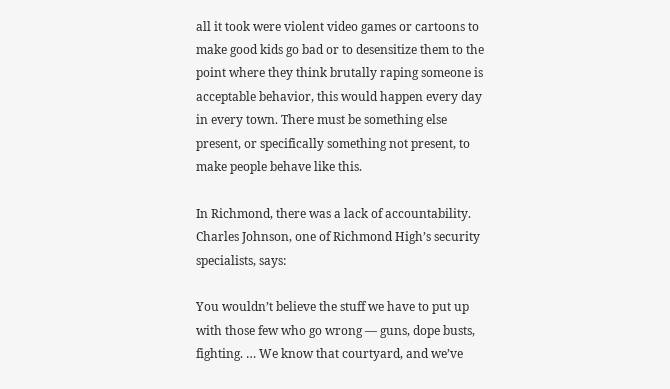all it took were violent video games or cartoons to make good kids go bad or to desensitize them to the point where they think brutally raping someone is acceptable behavior, this would happen every day in every town. There must be something else present, or specifically something not present, to make people behave like this.

In Richmond, there was a lack of accountability. Charles Johnson, one of Richmond High’s security specialists, says:

You wouldn’t believe the stuff we have to put up with those few who go wrong — guns, dope busts, fighting. … We know that courtyard, and we’ve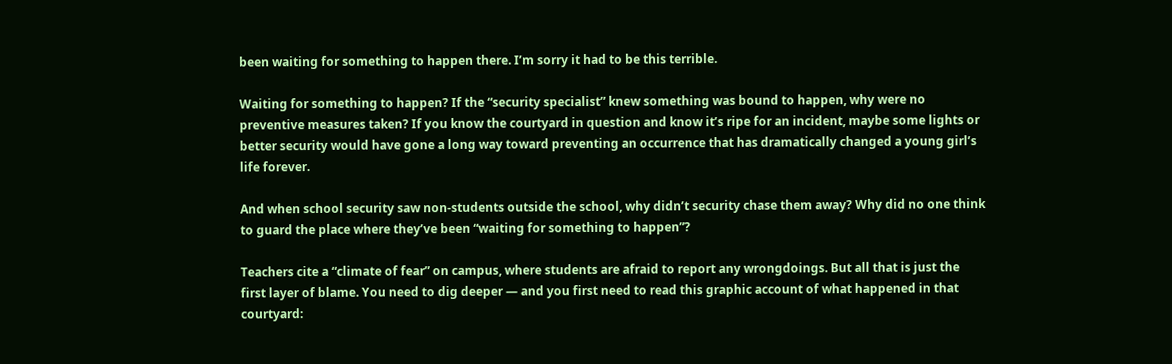been waiting for something to happen there. I’m sorry it had to be this terrible.

Waiting for something to happen? If the “security specialist” knew something was bound to happen, why were no preventive measures taken? If you know the courtyard in question and know it’s ripe for an incident, maybe some lights or better security would have gone a long way toward preventing an occurrence that has dramatically changed a young girl’s life forever.

And when school security saw non-students outside the school, why didn’t security chase them away? Why did no one think to guard the place where they’ve been “waiting for something to happen”?

Teachers cite a “climate of fear” on campus, where students are afraid to report any wrongdoings. But all that is just the first layer of blame. You need to dig deeper — and you first need to read this graphic account of what happened in that courtyard: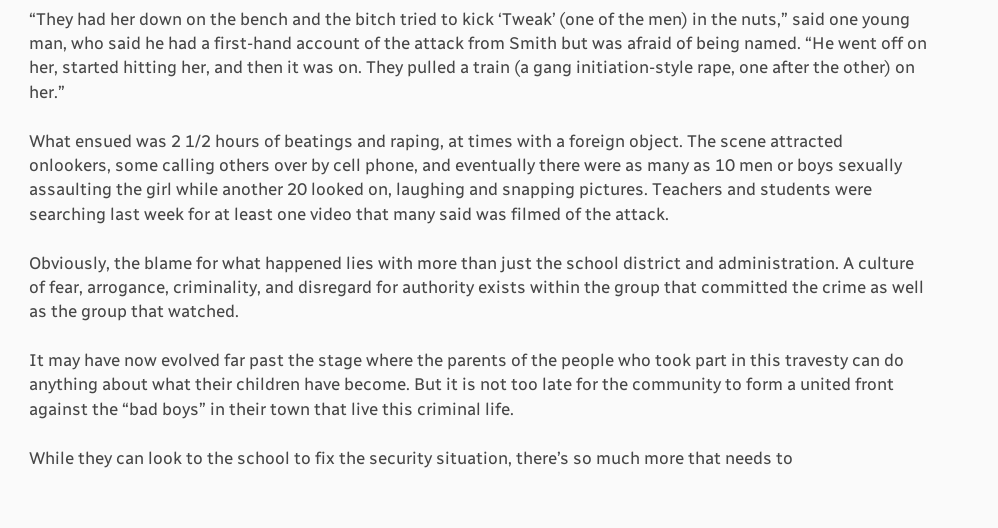“They had her down on the bench and the bitch tried to kick ‘Tweak’ (one of the men) in the nuts,” said one young man, who said he had a first-hand account of the attack from Smith but was afraid of being named. “He went off on her, started hitting her, and then it was on. They pulled a train (a gang initiation-style rape, one after the other) on her.”

What ensued was 2 1/2 hours of beatings and raping, at times with a foreign object. The scene attracted onlookers, some calling others over by cell phone, and eventually there were as many as 10 men or boys sexually assaulting the girl while another 20 looked on, laughing and snapping pictures. Teachers and students were searching last week for at least one video that many said was filmed of the attack.

Obviously, the blame for what happened lies with more than just the school district and administration. A culture of fear, arrogance, criminality, and disregard for authority exists within the group that committed the crime as well as the group that watched.

It may have now evolved far past the stage where the parents of the people who took part in this travesty can do anything about what their children have become. But it is not too late for the community to form a united front against the “bad boys” in their town that live this criminal life.

While they can look to the school to fix the security situation, there’s so much more that needs to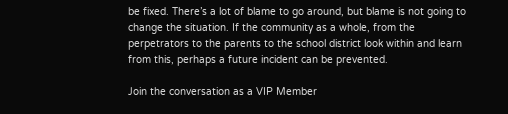be fixed. There’s a lot of blame to go around, but blame is not going to change the situation. If the community as a whole, from the perpetrators to the parents to the school district look within and learn from this, perhaps a future incident can be prevented.

Join the conversation as a VIP Member